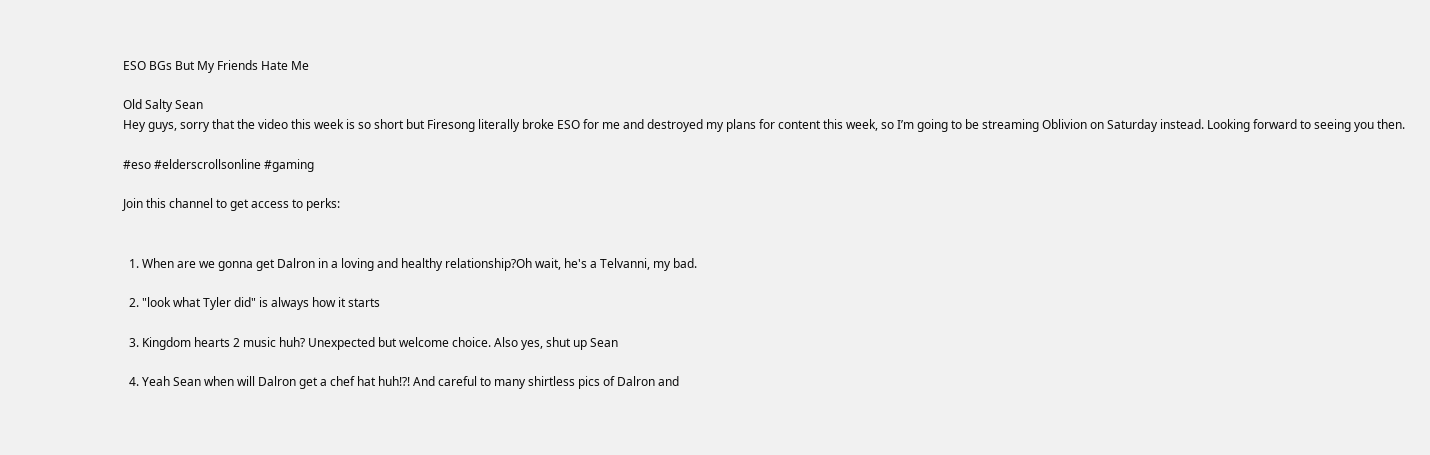ESO BGs But My Friends Hate Me

Old Salty Sean
Hey guys, sorry that the video this week is so short but Firesong literally broke ESO for me and destroyed my plans for content this week, so I’m going to be streaming Oblivion on Saturday instead. Looking forward to seeing you then.

#eso #elderscrollsonline #gaming

Join this channel to get access to perks:


  1. When are we gonna get Dalron in a loving and healthy relationship?Oh wait, he's a Telvanni, my bad.

  2. "look what Tyler did" is always how it starts

  3. Kingdom hearts 2 music huh? Unexpected but welcome choice. Also yes, shut up Sean

  4. Yeah Sean when will Dalron get a chef hat huh!?! And careful to many shirtless pics of Dalron and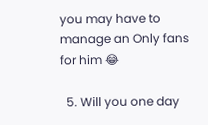you may have to manage an Only fans for him 😂

  5. Will you one day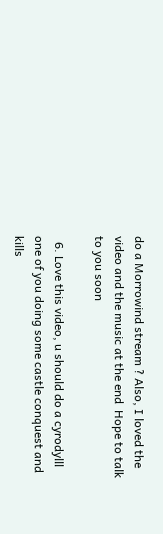do a Morrowind stream ? Also, I loved the video and the music at the end  Hope to talk to you soon

  6. Love this video, u should do a cyrodylll one of you doing some castle conquest and kills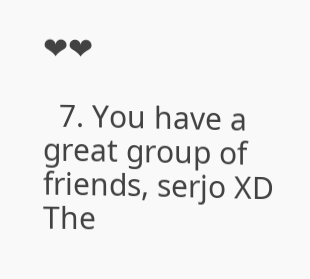❤❤

  7. You have a great group of friends, serjo XD The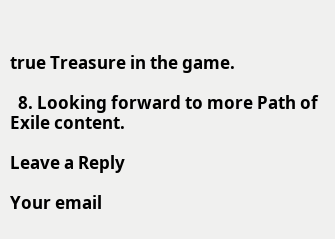true Treasure in the game.

  8. Looking forward to more Path of Exile content.

Leave a Reply

Your email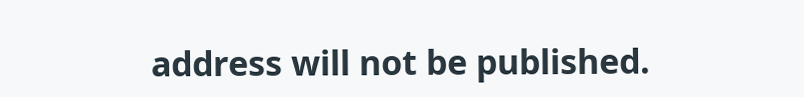address will not be published.